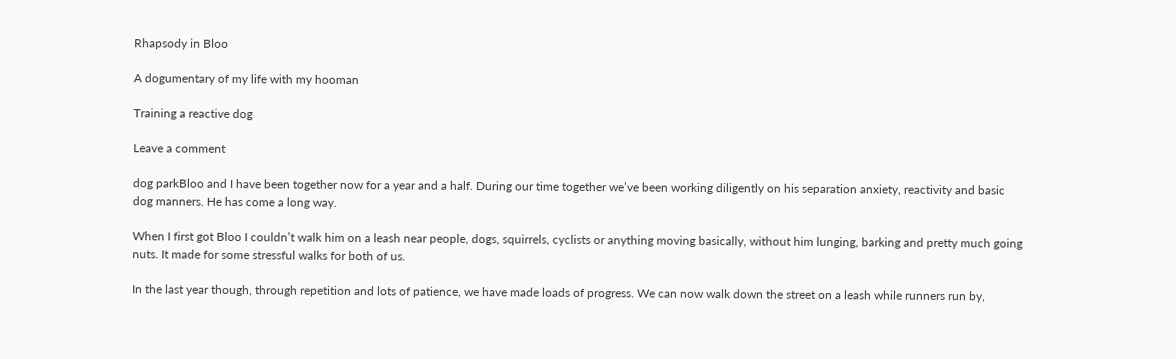Rhapsody in Bloo

A dogumentary of my life with my hooman

Training a reactive dog

Leave a comment

dog parkBloo and I have been together now for a year and a half. During our time together we’ve been working diligently on his separation anxiety, reactivity and basic dog manners. He has come a long way.

When I first got Bloo I couldn’t walk him on a leash near people, dogs, squirrels, cyclists or anything moving basically, without him lunging, barking and pretty much going nuts. It made for some stressful walks for both of us.

In the last year though, through repetition and lots of patience, we have made loads of progress. We can now walk down the street on a leash while runners run by,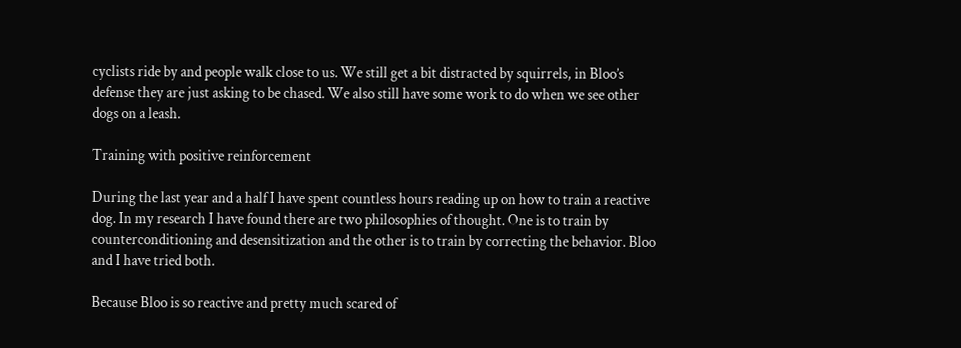cyclists ride by and people walk close to us. We still get a bit distracted by squirrels, in Bloo’s defense they are just asking to be chased. We also still have some work to do when we see other dogs on a leash.

Training with positive reinforcement

During the last year and a half I have spent countless hours reading up on how to train a reactive dog. In my research I have found there are two philosophies of thought. One is to train by counterconditioning and desensitization and the other is to train by correcting the behavior. Bloo and I have tried both.

Because Bloo is so reactive and pretty much scared of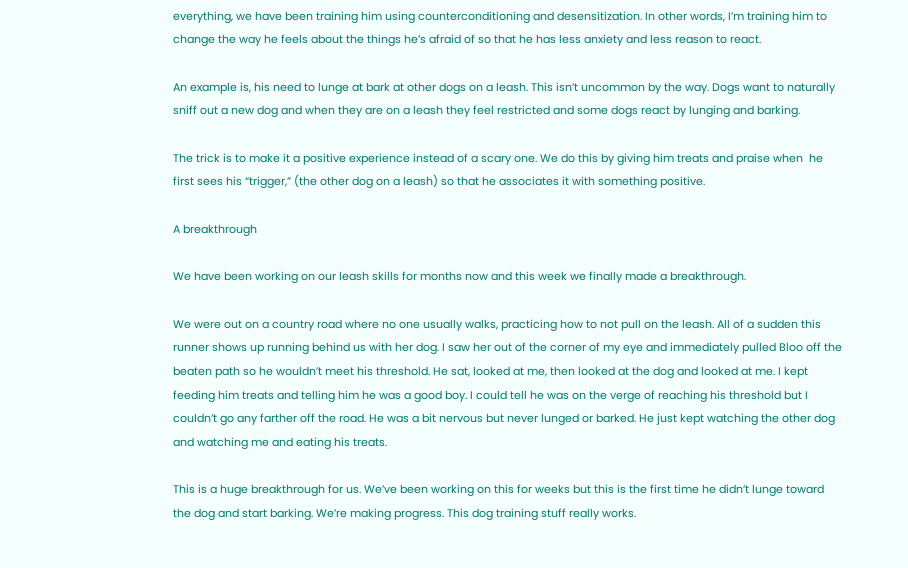everything, we have been training him using counterconditioning and desensitization. In other words, I’m training him to change the way he feels about the things he’s afraid of so that he has less anxiety and less reason to react.

An example is, his need to lunge at bark at other dogs on a leash. This isn’t uncommon by the way. Dogs want to naturally sniff out a new dog and when they are on a leash they feel restricted and some dogs react by lunging and barking.

The trick is to make it a positive experience instead of a scary one. We do this by giving him treats and praise when  he first sees his “trigger,” (the other dog on a leash) so that he associates it with something positive.

A breakthrough

We have been working on our leash skills for months now and this week we finally made a breakthrough.

We were out on a country road where no one usually walks, practicing how to not pull on the leash. All of a sudden this runner shows up running behind us with her dog. I saw her out of the corner of my eye and immediately pulled Bloo off the beaten path so he wouldn’t meet his threshold. He sat, looked at me, then looked at the dog and looked at me. I kept feeding him treats and telling him he was a good boy. I could tell he was on the verge of reaching his threshold but I couldn’t go any farther off the road. He was a bit nervous but never lunged or barked. He just kept watching the other dog and watching me and eating his treats.

This is a huge breakthrough for us. We’ve been working on this for weeks but this is the first time he didn’t lunge toward the dog and start barking. We’re making progress. This dog training stuff really works.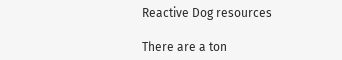Reactive Dog resources

There are a ton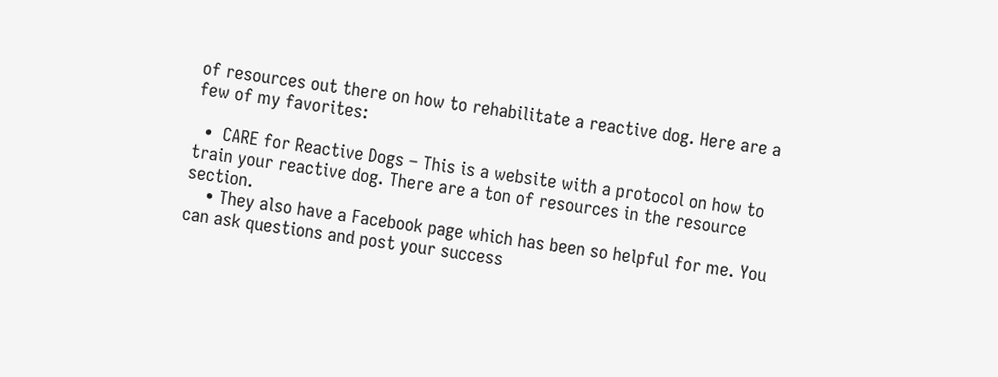of resources out there on how to rehabilitate a reactive dog. Here are a few of my favorites:

  •  CARE for Reactive Dogs – This is a website with a protocol on how to train your reactive dog. There are a ton of resources in the resource section.
    • They also have a Facebook page which has been so helpful for me. You can ask questions and post your success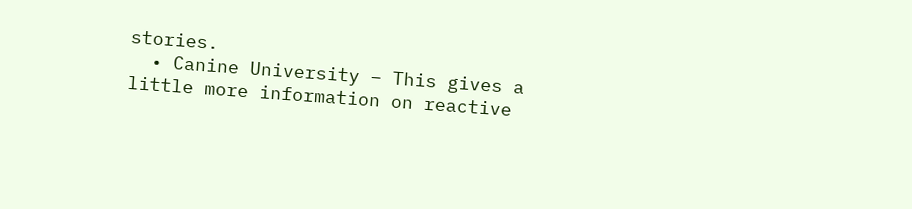stories.
  • Canine University – This gives a little more information on reactive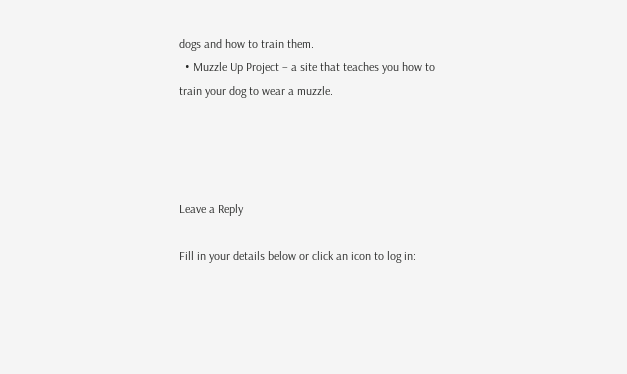dogs and how to train them.
  • Muzzle Up Project – a site that teaches you how to train your dog to wear a muzzle.




Leave a Reply

Fill in your details below or click an icon to log in: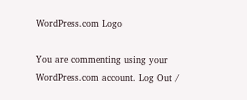WordPress.com Logo

You are commenting using your WordPress.com account. Log Out /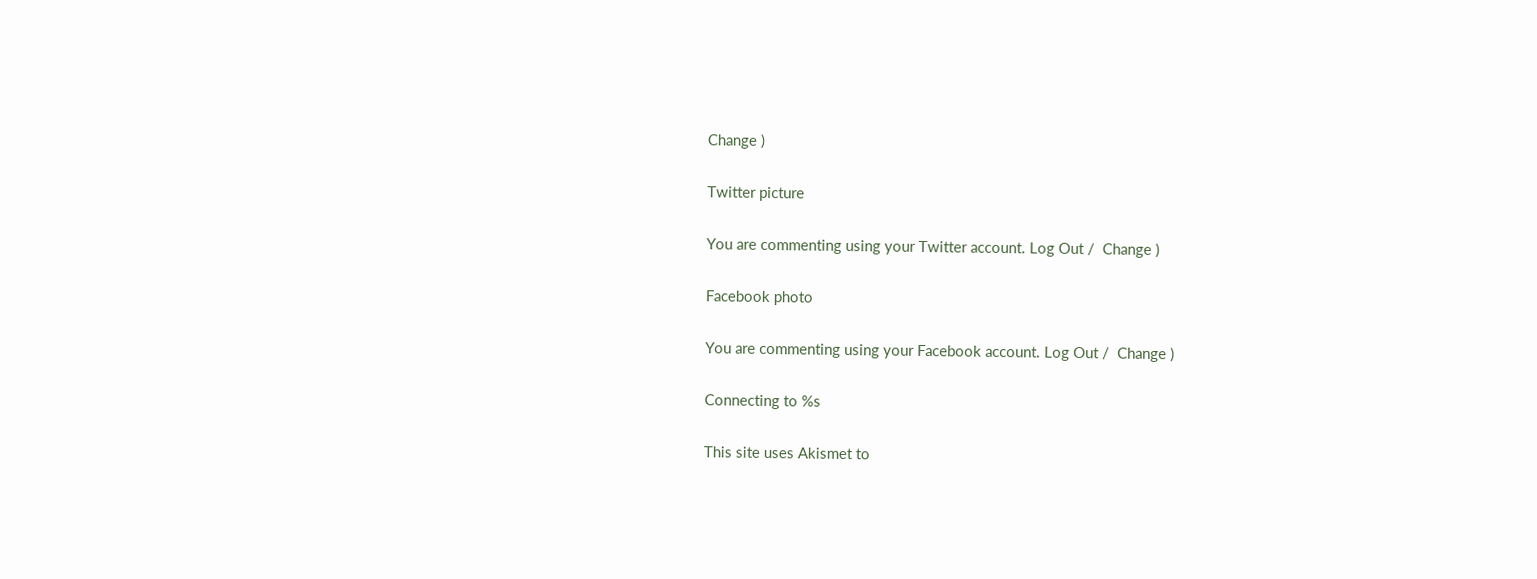Change )

Twitter picture

You are commenting using your Twitter account. Log Out /  Change )

Facebook photo

You are commenting using your Facebook account. Log Out /  Change )

Connecting to %s

This site uses Akismet to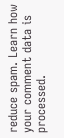reduce spam. Learn how your comment data is processed.